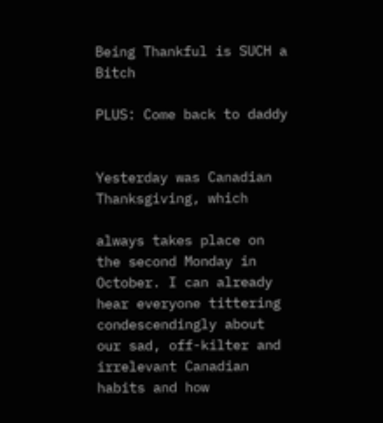Being Thankful is SUCH a Bitch

PLUS: Come back to daddy


Yesterday was Canadian Thanksgiving, which

always takes place on the second Monday in October. I can already hear everyone tittering condescendingly about our sad, off-kilter and irrelevant Canadian habits and how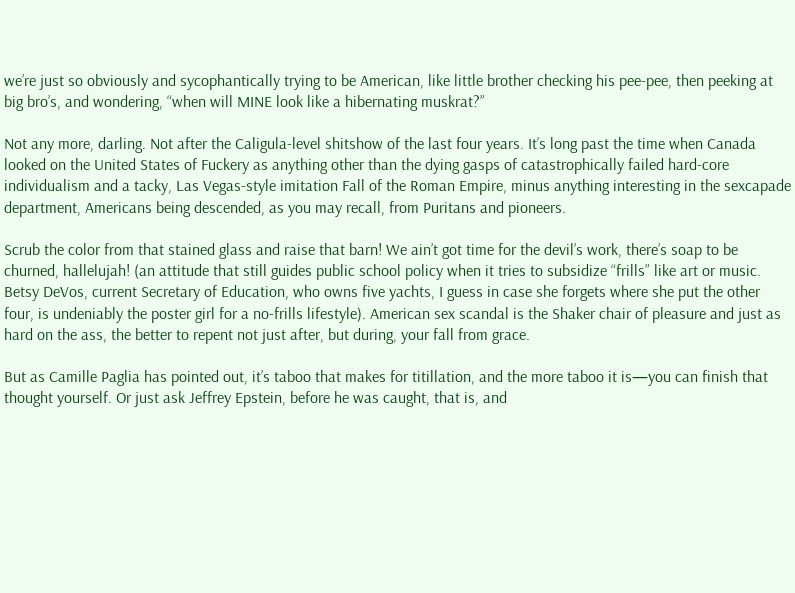we’re just so obviously and sycophantically trying to be American, like little brother checking his pee-pee, then peeking at big bro’s, and wondering, “when will MINE look like a hibernating muskrat?”

Not any more, darling. Not after the Caligula-level shitshow of the last four years. It’s long past the time when Canada looked on the United States of Fuckery as anything other than the dying gasps of catastrophically failed hard-core individualism and a tacky, Las Vegas-style imitation Fall of the Roman Empire, minus anything interesting in the sexcapade department, Americans being descended, as you may recall, from Puritans and pioneers.

Scrub the color from that stained glass and raise that barn! We ain’t got time for the devil’s work, there’s soap to be churned, hallelujah! (an attitude that still guides public school policy when it tries to subsidize “frills” like art or music. Betsy DeVos, current Secretary of Education, who owns five yachts, I guess in case she forgets where she put the other four, is undeniably the poster girl for a no-frills lifestyle). American sex scandal is the Shaker chair of pleasure and just as hard on the ass, the better to repent not just after, but during, your fall from grace.

But as Camille Paglia has pointed out, it’s taboo that makes for titillation, and the more taboo it is—you can finish that thought yourself. Or just ask Jeffrey Epstein, before he was caught, that is, and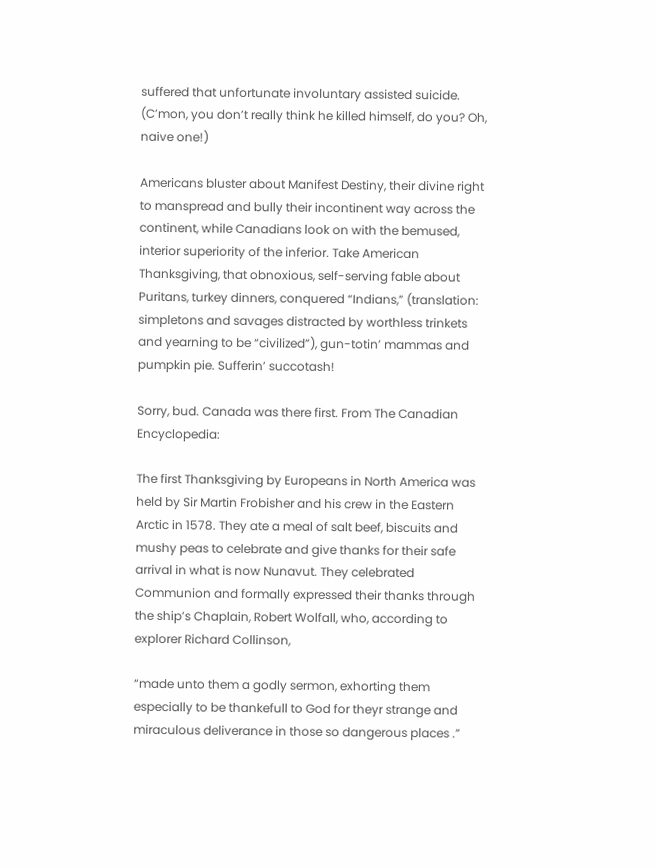suffered that unfortunate involuntary assisted suicide. (C’mon, you don’t really think he killed himself, do you? Oh, naive one!)

Americans bluster about Manifest Destiny, their divine right to manspread and bully their incontinent way across the continent, while Canadians look on with the bemused, interior superiority of the inferior. Take American Thanksgiving, that obnoxious, self-serving fable about Puritans, turkey dinners, conquered “Indians,” (translation: simpletons and savages distracted by worthless trinkets and yearning to be “civilized”), gun-totin’ mammas and pumpkin pie. Sufferin’ succotash!

Sorry, bud. Canada was there first. From The Canadian Encyclopedia:

The first Thanksgiving by Europeans in North America was held by Sir Martin Frobisher and his crew in the Eastern Arctic in 1578. They ate a meal of salt beef, biscuits and mushy peas to celebrate and give thanks for their safe arrival in what is now Nunavut. They celebrated Communion and formally expressed their thanks through the ship’s Chaplain, Robert Wolfall, who, according to explorer Richard Collinson,

“made unto them a godly sermon, exhorting them especially to be thankefull to God for theyr strange and miraculous deliverance in those so dangerous places .”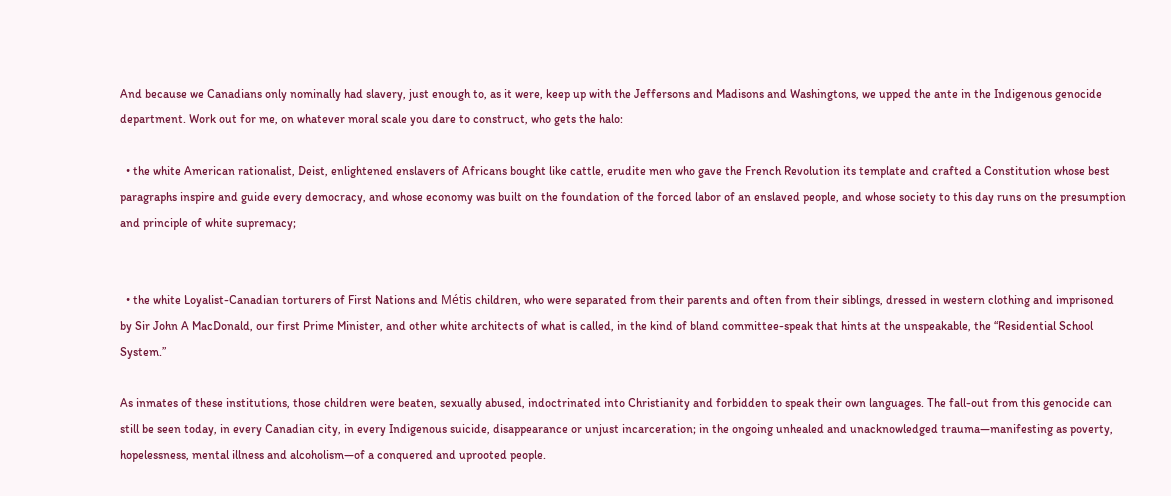And because we Canadians only nominally had slavery, just enough to, as it were, keep up with the Jeffersons and Madisons and Washingtons, we upped the ante in the Indigenous genocide department. Work out for me, on whatever moral scale you dare to construct, who gets the halo:

  • the white American rationalist, Deist, enlightened enslavers of Africans bought like cattle, erudite men who gave the French Revolution its template and crafted a Constitution whose best paragraphs inspire and guide every democracy, and whose economy was built on the foundation of the forced labor of an enslaved people, and whose society to this day runs on the presumption and principle of white supremacy;


  • the white Loyalist-Canadian torturers of First Nations and Métis children, who were separated from their parents and often from their siblings, dressed in western clothing and imprisoned by Sir John A MacDonald, our first Prime Minister, and other white architects of what is called, in the kind of bland committee-speak that hints at the unspeakable, the “Residential School System.”

As inmates of these institutions, those children were beaten, sexually abused, indoctrinated into Christianity and forbidden to speak their own languages. The fall-out from this genocide can still be seen today, in every Canadian city, in every Indigenous suicide, disappearance or unjust incarceration; in the ongoing unhealed and unacknowledged trauma—manifesting as poverty, hopelessness, mental illness and alcoholism—of a conquered and uprooted people.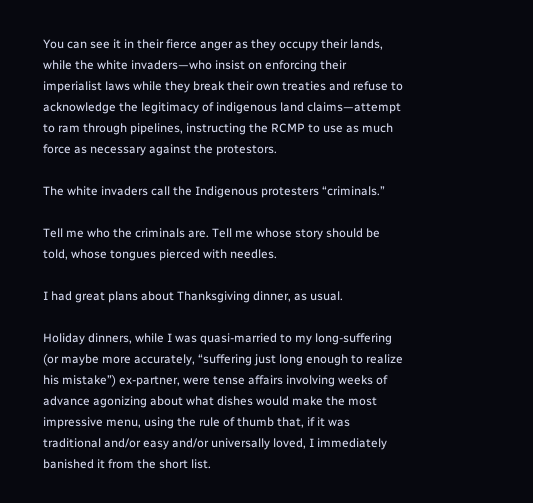You can see it in their fierce anger as they occupy their lands, while the white invaders—who insist on enforcing their imperialist laws while they break their own treaties and refuse to acknowledge the legitimacy of indigenous land claims—attempt to ram through pipelines, instructing the RCMP to use as much force as necessary against the protestors.

The white invaders call the Indigenous protesters “criminals.”

Tell me who the criminals are. Tell me whose story should be told, whose tongues pierced with needles.

I had great plans about Thanksgiving dinner, as usual.

Holiday dinners, while I was quasi-married to my long-suffering (or maybe more accurately, “suffering just long enough to realize his mistake”) ex-partner, were tense affairs involving weeks of advance agonizing about what dishes would make the most impressive menu, using the rule of thumb that, if it was traditional and/or easy and/or universally loved, I immediately banished it from the short list.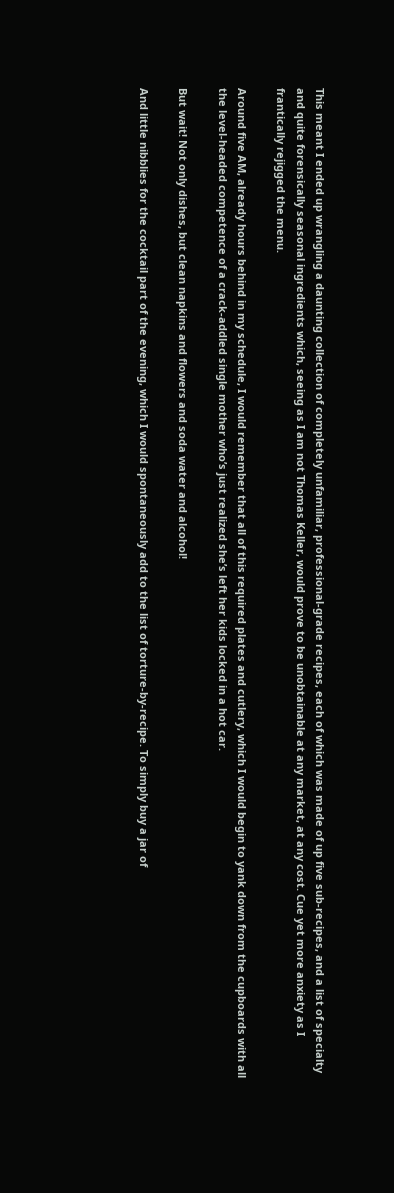This meant I ended up wrangling a daunting collection of completely unfamiliar, professional-grade recipes, each of which was made of up five sub-recipes, and a list of specialty and quite forensically seasonal ingredients which, seeing as I am not Thomas Keller, would prove to be unobtainable at any market, at any cost. Cue yet more anxiety as I frantically rejigged the menu.

Around five AM, already hours behind in my schedule, I would remember that all of this required plates and cutlery, which I would begin to yank down from the cupboards with all the level-headed competence of a crack-addled single mother who’s just realized she’s left her kids locked in a hot car.

But wait! Not only dishes, but clean napkins and flowers and soda water and alcohol!

And little nibblies for the cocktail part of the evening, which I would spontaneously add to the list of torture-by-recipe. To simply buy a jar of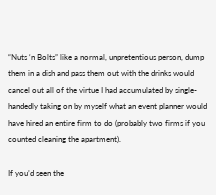“Nuts ‘n Bolts” like a normal, unpretentious person, dump them in a dish and pass them out with the drinks would cancel out all of the virtue I had accumulated by single-handedly taking on by myself what an event planner would have hired an entire firm to do (probably two firms if you counted cleaning the apartment).

If you’d seen the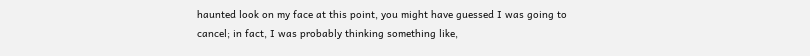haunted look on my face at this point, you might have guessed I was going to cancel; in fact, I was probably thinking something like,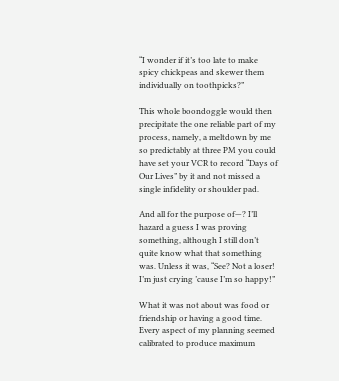“I wonder if it’s too late to make spicy chickpeas and skewer them individually on toothpicks?”

This whole boondoggle would then precipitate the one reliable part of my process, namely, a meltdown by me so predictably at three PM you could have set your VCR to record “Days of Our Lives” by it and not missed a single infidelity or shoulder pad.

And all for the purpose of—? I’ll hazard a guess I was proving something, although I still don’t quite know what that something was. Unless it was, “See? Not a loser! I’m just crying ’cause I’m so happy!”

What it was not about was food or friendship or having a good time. Every aspect of my planning seemed calibrated to produce maximum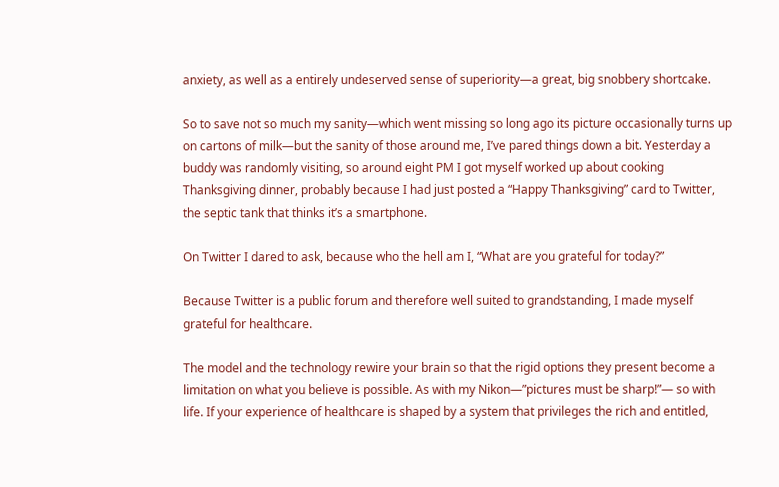anxiety, as well as a entirely undeserved sense of superiority—a great, big snobbery shortcake.

So to save not so much my sanity—which went missing so long ago its picture occasionally turns up on cartons of milk—but the sanity of those around me, I’ve pared things down a bit. Yesterday a buddy was randomly visiting, so around eight PM I got myself worked up about cooking Thanksgiving dinner, probably because I had just posted a “Happy Thanksgiving” card to Twitter, the septic tank that thinks it’s a smartphone.

On Twitter I dared to ask, because who the hell am I, “What are you grateful for today?”

Because Twitter is a public forum and therefore well suited to grandstanding, I made myself grateful for healthcare.

The model and the technology rewire your brain so that the rigid options they present become a limitation on what you believe is possible. As with my Nikon—”pictures must be sharp!”— so with life. If your experience of healthcare is shaped by a system that privileges the rich and entitled,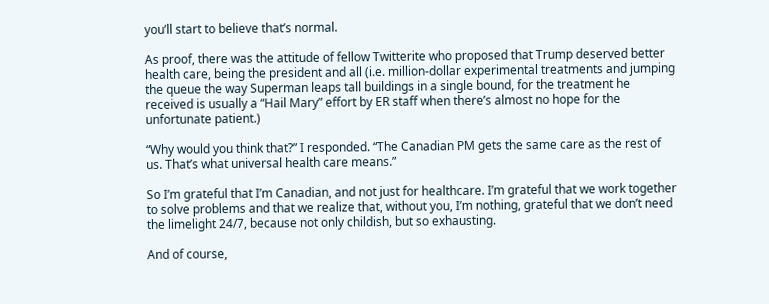you’ll start to believe that’s normal.

As proof, there was the attitude of fellow Twitterite who proposed that Trump deserved better health care, being the president and all (i.e. million-dollar experimental treatments and jumping the queue the way Superman leaps tall buildings in a single bound, for the treatment he received is usually a “Hail Mary” effort by ER staff when there’s almost no hope for the unfortunate patient.)

“Why would you think that?” I responded. “The Canadian PM gets the same care as the rest of us. That’s what universal health care means.”

So I’m grateful that I’m Canadian, and not just for healthcare. I’m grateful that we work together to solve problems and that we realize that, without you, I’m nothing, grateful that we don’t need the limelight 24/7, because not only childish, but so exhausting.

And of course,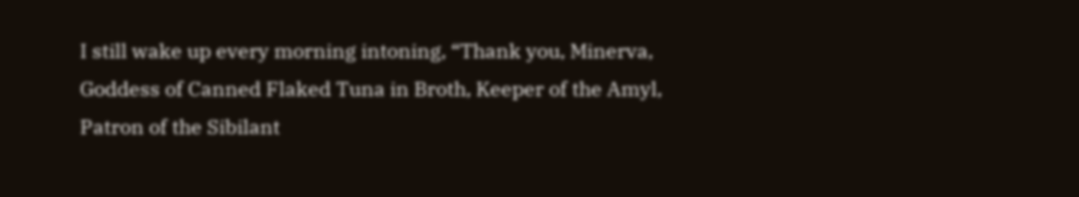I still wake up every morning intoning, “Thank you, Minerva, Goddess of Canned Flaked Tuna in Broth, Keeper of the Amyl, Patron of the Sibilant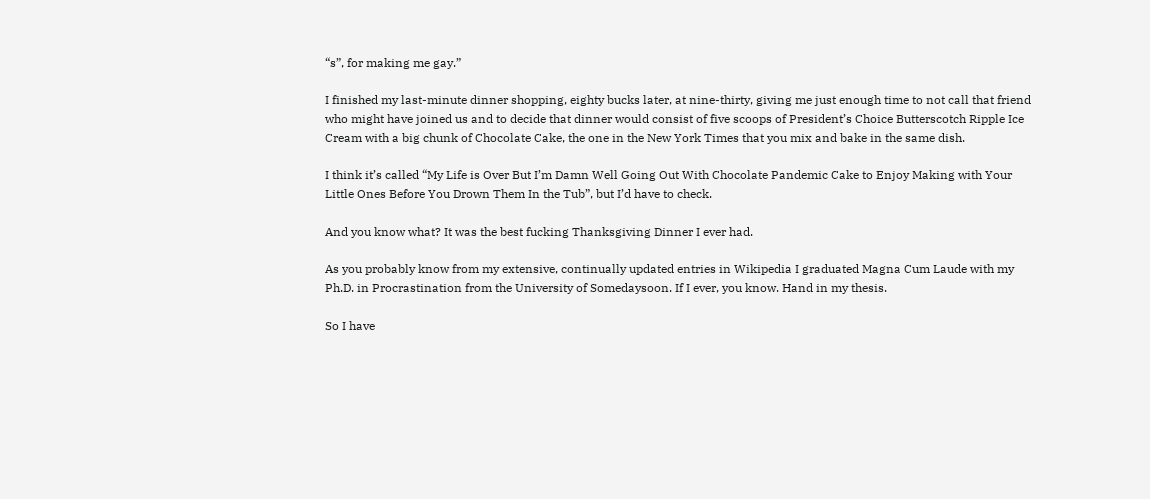“s”, for making me gay.”

I finished my last-minute dinner shopping, eighty bucks later, at nine-thirty, giving me just enough time to not call that friend who might have joined us and to decide that dinner would consist of five scoops of President’s Choice Butterscotch Ripple Ice Cream with a big chunk of Chocolate Cake, the one in the New York Times that you mix and bake in the same dish.

I think it’s called “My Life is Over But I’m Damn Well Going Out With Chocolate Pandemic Cake to Enjoy Making with Your Little Ones Before You Drown Them In the Tub”, but I’d have to check.

And you know what? It was the best fucking Thanksgiving Dinner I ever had.

As you probably know from my extensive, continually updated entries in Wikipedia I graduated Magna Cum Laude with my Ph.D. in Procrastination from the University of Somedaysoon. If I ever, you know. Hand in my thesis.

So I have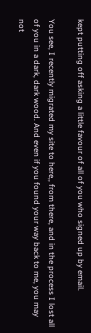kept putting off asking a little favour of all of you who signed up by email.

You see, I recently migrated my site to here,, from there, and in the process I lost all of you in a dark, dark wood. And even if you found your way back to me, you may not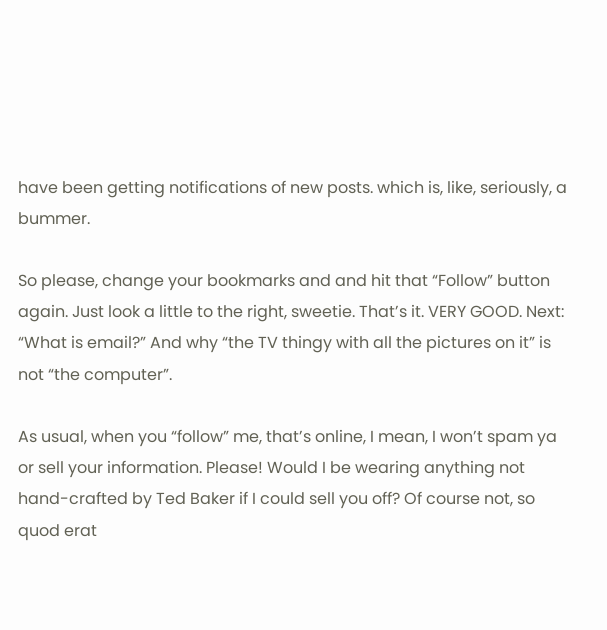have been getting notifications of new posts. which is, like, seriously, a bummer.

So please, change your bookmarks and and hit that “Follow” button again. Just look a little to the right, sweetie. That’s it. VERY GOOD. Next: “What is email?” And why “the TV thingy with all the pictures on it” is not “the computer”.

As usual, when you “follow” me, that’s online, I mean, I won’t spam ya or sell your information. Please! Would I be wearing anything not hand-crafted by Ted Baker if I could sell you off? Of course not, so quod erat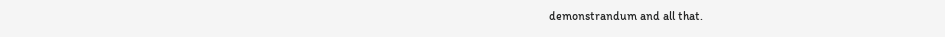demonstrandum and all that.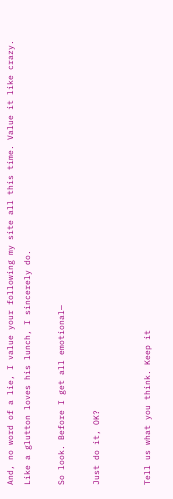And, no word of a lie, I value your following my site all this time. Value it like crazy. Like a glutton loves his lunch, I sincerely do.

So look. Before I get all emotional—

Just do it, OK?


Tell us what you think. Keep it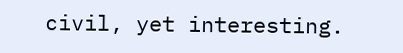civil, yet interesting.